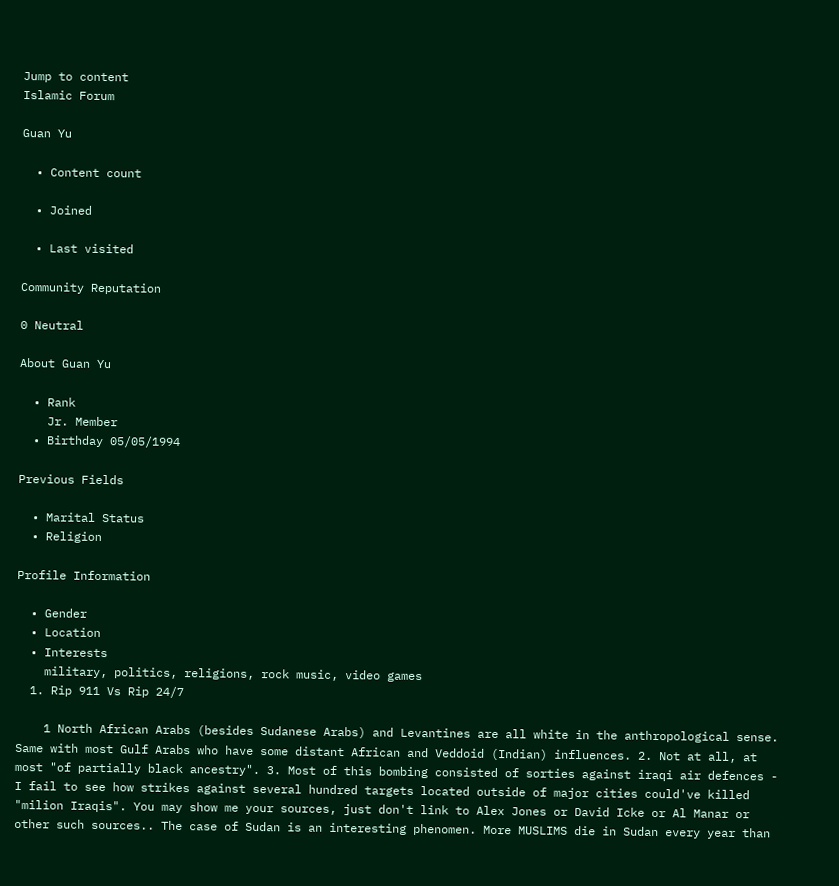Jump to content
Islamic Forum

Guan Yu

  • Content count

  • Joined

  • Last visited

Community Reputation

0 Neutral

About Guan Yu

  • Rank
    Jr. Member
  • Birthday 05/05/1994

Previous Fields

  • Marital Status
  • Religion

Profile Information

  • Gender
  • Location
  • Interests
    military, politics, religions, rock music, video games
  1. Rip 911 Vs Rip 24/7

    1 North African Arabs (besides Sudanese Arabs) and Levantines are all white in the anthropological sense. Same with most Gulf Arabs who have some distant African and Veddoid (Indian) influences. 2. Not at all, at most "of partially black ancestry". 3. Most of this bombing consisted of sorties against iraqi air defences - I fail to see how strikes against several hundred targets located outside of major cities could've killed "milion Iraqis". You may show me your sources, just don't link to Alex Jones or David Icke or Al Manar or other such sources.. The case of Sudan is an interesting phenomen. More MUSLIMS die in Sudan every year than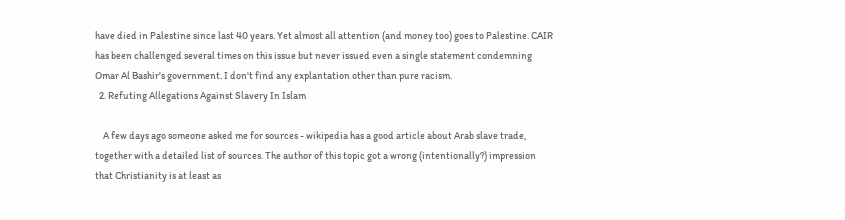have died in Palestine since last 40 years. Yet almost all attention (and money too) goes to Palestine. CAIR has been challenged several times on this issue but never issued even a single statement condemning Omar Al Bashir's government. I don't find any explantation other than pure racism.
  2. Refuting Allegations Against Slavery In Islam

    A few days ago someone asked me for sources - wikipedia has a good article about Arab slave trade, together with a detailed list of sources. The author of this topic got a wrong (intentionally?) impression that Christianity is at least as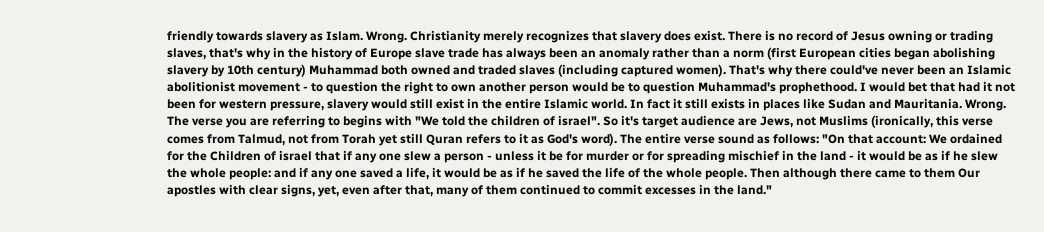friendly towards slavery as Islam. Wrong. Christianity merely recognizes that slavery does exist. There is no record of Jesus owning or trading slaves, that's why in the history of Europe slave trade has always been an anomaly rather than a norm (first European cities began abolishing slavery by 10th century) Muhammad both owned and traded slaves (including captured women). That's why there could've never been an Islamic abolitionist movement - to question the right to own another person would be to question Muhammad's prophethood. I would bet that had it not been for western pressure, slavery would still exist in the entire Islamic world. In fact it still exists in places like Sudan and Mauritania. Wrong. The verse you are referring to begins with "We told the children of israel". So it's target audience are Jews, not Muslims (ironically, this verse comes from Talmud, not from Torah yet still Quran refers to it as God's word). The entire verse sound as follows: "On that account: We ordained for the Children of israel that if any one slew a person - unless it be for murder or for spreading mischief in the land - it would be as if he slew the whole people: and if any one saved a life, it would be as if he saved the life of the whole people. Then although there came to them Our apostles with clear signs, yet, even after that, many of them continued to commit excesses in the land."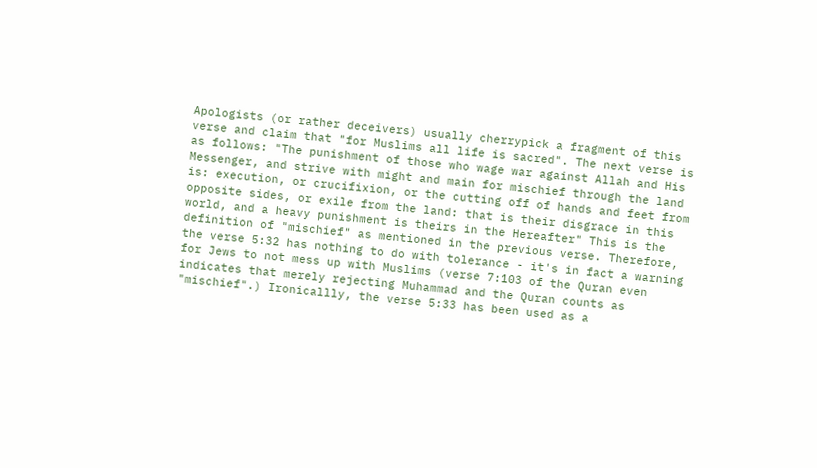Apologists (or rather deceivers) usually cherrypick a fragment of this verse and claim that "for Muslims all life is sacred". The next verse is as follows: "The punishment of those who wage war against Allah and His Messenger, and strive with might and main for mischief through the land is: execution, or crucifixion, or the cutting off of hands and feet from opposite sides, or exile from the land: that is their disgrace in this world, and a heavy punishment is theirs in the Hereafter" This is the definition of "mischief" as mentioned in the previous verse. Therefore, the verse 5:32 has nothing to do with tolerance - it's in fact a warning for Jews to not mess up with Muslims (verse 7:103 of the Quran even indicates that merely rejecting Muhammad and the Quran counts as "mischief".) Ironicallly, the verse 5:33 has been used as a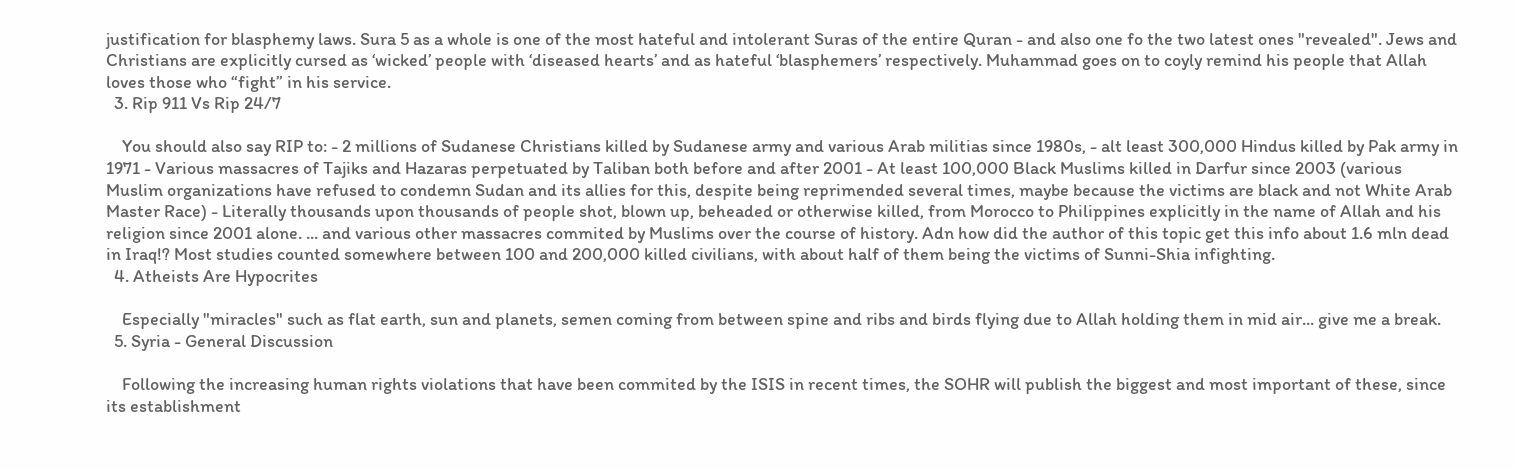justification for blasphemy laws. Sura 5 as a whole is one of the most hateful and intolerant Suras of the entire Quran - and also one fo the two latest ones "revealed". Jews and Christians are explicitly cursed as ‘wicked’ people with ‘diseased hearts’ and as hateful ‘blasphemers’ respectively. Muhammad goes on to coyly remind his people that Allah loves those who “fight” in his service.
  3. Rip 911 Vs Rip 24/7

    You should also say RIP to: - 2 millions of Sudanese Christians killed by Sudanese army and various Arab militias since 1980s, - alt least 300,000 Hindus killed by Pak army in 1971 - Various massacres of Tajiks and Hazaras perpetuated by Taliban both before and after 2001 - At least 100,000 Black Muslims killed in Darfur since 2003 (various Muslim organizations have refused to condemn Sudan and its allies for this, despite being reprimended several times, maybe because the victims are black and not White Arab Master Race) - Literally thousands upon thousands of people shot, blown up, beheaded or otherwise killed, from Morocco to Philippines explicitly in the name of Allah and his religion since 2001 alone. ... and various other massacres commited by Muslims over the course of history. Adn how did the author of this topic get this info about 1.6 mln dead in Iraq!? Most studies counted somewhere between 100 and 200,000 killed civilians, with about half of them being the victims of Sunni-Shia infighting.
  4. Atheists Are Hypocrites

    Especially "miracles" such as flat earth, sun and planets, semen coming from between spine and ribs and birds flying due to Allah holding them in mid air... give me a break.
  5. Syria - General Discussion

    Following the increasing human rights violations that have been commited by the ISIS in recent times, the SOHR will publish the biggest and most important of these, since its establishment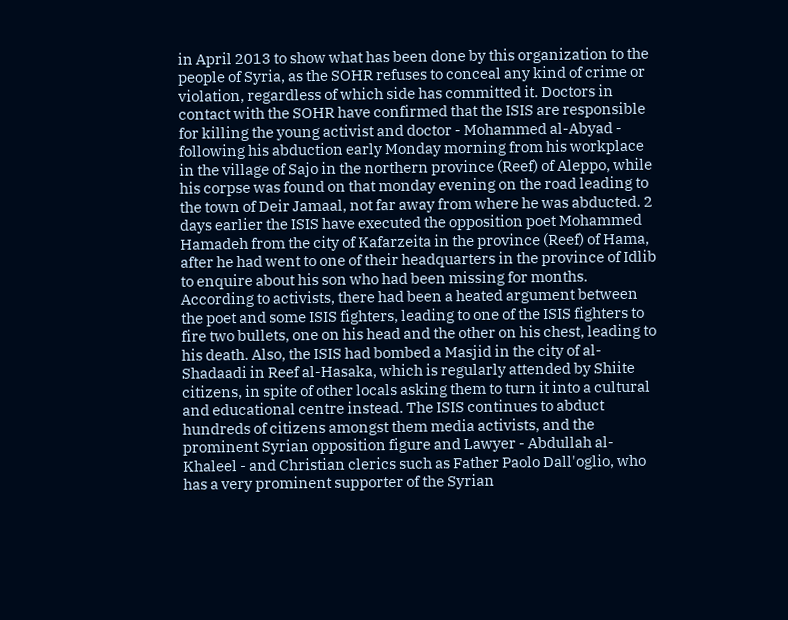in April 2013 to show what has been done by this organization to the people of Syria, as the SOHR refuses to conceal any kind of crime or violation, regardless of which side has committed it. Doctors in contact with the SOHR have confirmed that the ISIS are responsible for killing the young activist and doctor - Mohammed al-Abyad - following his abduction early Monday morning from his workplace in the village of Sajo in the northern province (Reef) of Aleppo, while his corpse was found on that monday evening on the road leading to the town of Deir Jamaal, not far away from where he was abducted. 2 days earlier the ISIS have executed the opposition poet Mohammed Hamadeh from the city of Kafarzeita in the province (Reef) of Hama, after he had went to one of their headquarters in the province of Idlib to enquire about his son who had been missing for months. According to activists, there had been a heated argument between the poet and some ISIS fighters, leading to one of the ISIS fighters to fire two bullets, one on his head and the other on his chest, leading to his death. Also, the ISIS had bombed a Masjid in the city of al-Shadaadi in Reef al-Hasaka, which is regularly attended by Shiite citizens, in spite of other locals asking them to turn it into a cultural and educational centre instead. The ISIS continues to abduct hundreds of citizens amongst them media activists, and the prominent Syrian opposition figure and Lawyer - Abdullah al-Khaleel - and Christian clerics such as Father Paolo Dall'oglio, who has a very prominent supporter of the Syrian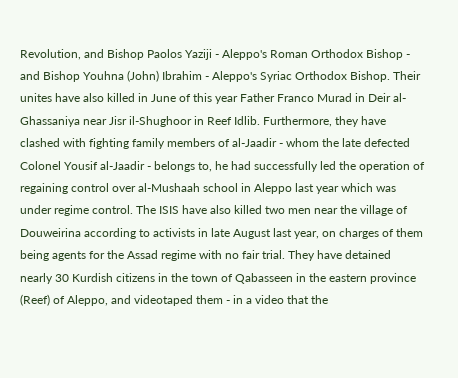Revolution, and Bishop Paolos Yaziji - Aleppo's Roman Orthodox Bishop - and Bishop Youhna (John) Ibrahim - Aleppo's Syriac Orthodox Bishop. Their unites have also killed in June of this year Father Franco Murad in Deir al-Ghassaniya near Jisr il-Shughoor in Reef Idlib. Furthermore, they have clashed with fighting family members of al-Jaadir - whom the late defected Colonel Yousif al-Jaadir - belongs to, he had successfully led the operation of regaining control over al-Mushaah school in Aleppo last year which was under regime control. The ISIS have also killed two men near the village of Douweirina according to activists in late August last year, on charges of them being agents for the Assad regime with no fair trial. They have detained nearly 30 Kurdish citizens in the town of Qabasseen in the eastern province (Reef) of Aleppo, and videotaped them - in a video that the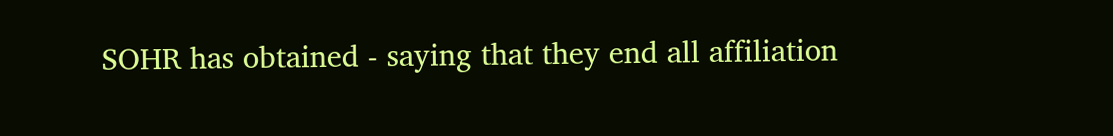SOHR has obtained - saying that they end all affiliation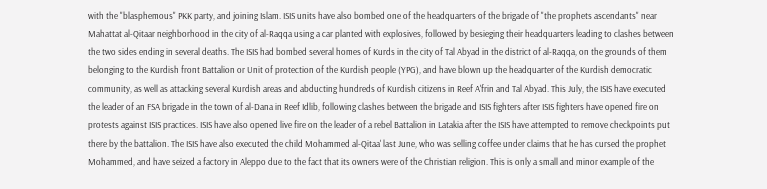with the "blasphemous" PKK party, and joining Islam. ISIS units have also bombed one of the headquarters of the brigade of "the prophets ascendants" near Mahattat al-Qitaar neighborhood in the city of al-Raqqa using a car planted with explosives, followed by besieging their headquarters leading to clashes between the two sides ending in several deaths. The ISIS had bombed several homes of Kurds in the city of Tal Abyad in the district of al-Raqqa, on the grounds of them belonging to the Kurdish front Battalion or Unit of protection of the Kurdish people (YPG), and have blown up the headquarter of the Kurdish democratic community, as well as attacking several Kurdish areas and abducting hundreds of Kurdish citizens in Reef A'frin and Tal Abyad. This July, the ISIS have executed the leader of an FSA brigade in the town of al-Dana in Reef Idlib, following clashes between the brigade and ISIS fighters after ISIS fighters have opened fire on protests against ISIS practices. ISIS have also opened live fire on the leader of a rebel Battalion in Latakia after the ISIS have attempted to remove checkpoints put there by the battalion. The ISIS have also executed the child Mohammed al-Qitaa' last June, who was selling coffee under claims that he has cursed the prophet Mohammed, and have seized a factory in Aleppo due to the fact that its owners were of the Christian religion. This is only a small and minor example of the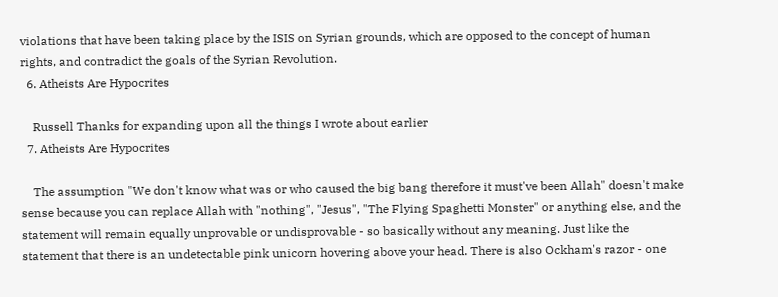violations that have been taking place by the ISIS on Syrian grounds, which are opposed to the concept of human rights, and contradict the goals of the Syrian Revolution.
  6. Atheists Are Hypocrites

    Russell Thanks for expanding upon all the things I wrote about earlier
  7. Atheists Are Hypocrites

    The assumption "We don't know what was or who caused the big bang therefore it must've been Allah" doesn't make sense because you can replace Allah with "nothing", "Jesus", "The Flying Spaghetti Monster" or anything else, and the statement will remain equally unprovable or undisprovable - so basically without any meaning. Just like the statement that there is an undetectable pink unicorn hovering above your head. There is also Ockham's razor - one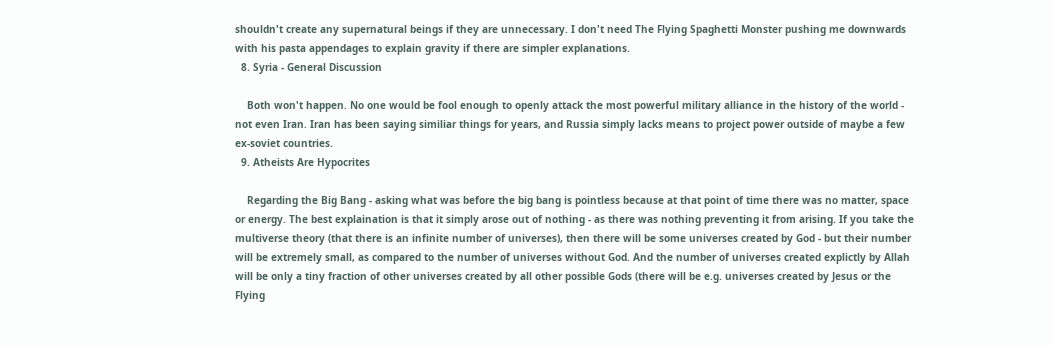shouldn't create any supernatural beings if they are unnecessary. I don't need The Flying Spaghetti Monster pushing me downwards with his pasta appendages to explain gravity if there are simpler explanations.
  8. Syria - General Discussion

    Both won't happen. No one would be fool enough to openly attack the most powerful military alliance in the history of the world - not even Iran. Iran has been saying similiar things for years, and Russia simply lacks means to project power outside of maybe a few ex-soviet countries.
  9. Atheists Are Hypocrites

    Regarding the Big Bang - asking what was before the big bang is pointless because at that point of time there was no matter, space or energy. The best explaination is that it simply arose out of nothing - as there was nothing preventing it from arising. If you take the multiverse theory (that there is an infinite number of universes), then there will be some universes created by God - but their number will be extremely small, as compared to the number of universes without God. And the number of universes created explictly by Allah will be only a tiny fraction of other universes created by all other possible Gods (there will be e.g. universes created by Jesus or the Flying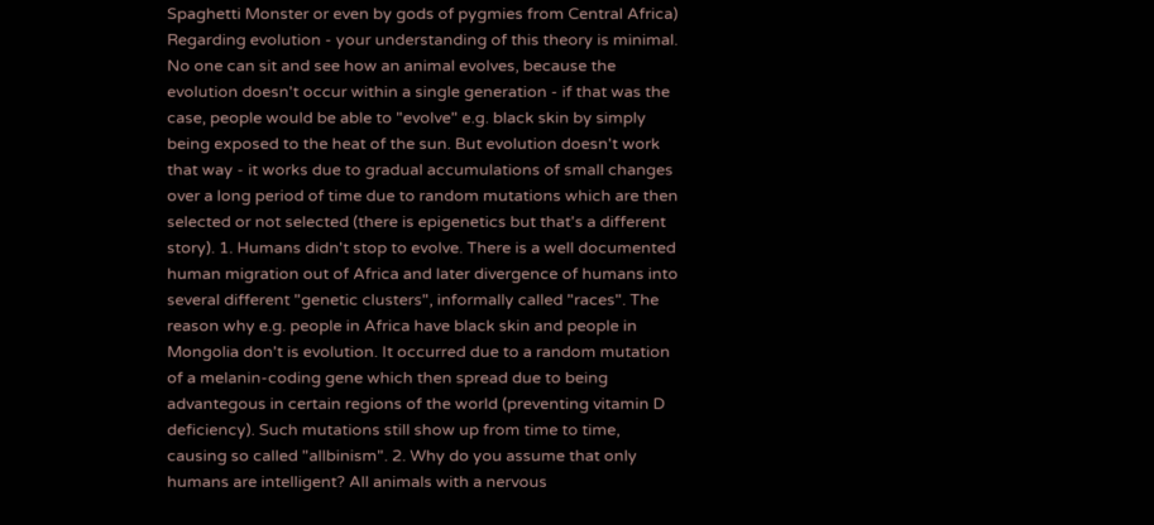Spaghetti Monster or even by gods of pygmies from Central Africa) Regarding evolution - your understanding of this theory is minimal. No one can sit and see how an animal evolves, because the evolution doesn't occur within a single generation - if that was the case, people would be able to "evolve" e.g. black skin by simply being exposed to the heat of the sun. But evolution doesn't work that way - it works due to gradual accumulations of small changes over a long period of time due to random mutations which are then selected or not selected (there is epigenetics but that's a different story). 1. Humans didn't stop to evolve. There is a well documented human migration out of Africa and later divergence of humans into several different "genetic clusters", informally called "races". The reason why e.g. people in Africa have black skin and people in Mongolia don't is evolution. It occurred due to a random mutation of a melanin-coding gene which then spread due to being advantegous in certain regions of the world (preventing vitamin D deficiency). Such mutations still show up from time to time, causing so called "allbinism". 2. Why do you assume that only humans are intelligent? All animals with a nervous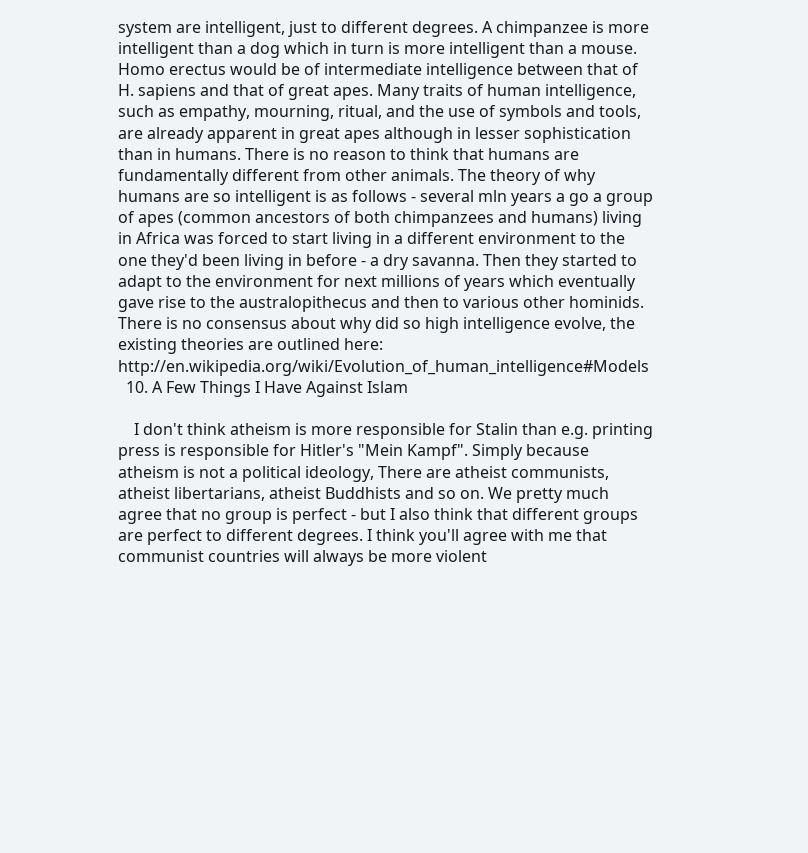system are intelligent, just to different degrees. A chimpanzee is more intelligent than a dog which in turn is more intelligent than a mouse. Homo erectus would be of intermediate intelligence between that of H. sapiens and that of great apes. Many traits of human intelligence, such as empathy, mourning, ritual, and the use of symbols and tools, are already apparent in great apes although in lesser sophistication than in humans. There is no reason to think that humans are fundamentally different from other animals. The theory of why humans are so intelligent is as follows - several mln years a go a group of apes (common ancestors of both chimpanzees and humans) living in Africa was forced to start living in a different environment to the one they'd been living in before - a dry savanna. Then they started to adapt to the environment for next millions of years which eventually gave rise to the australopithecus and then to various other hominids. There is no consensus about why did so high intelligence evolve, the existing theories are outlined here: http://en.wikipedia.org/wiki/Evolution_of_human_intelligence#Models
  10. A Few Things I Have Against Islam

    I don't think atheism is more responsible for Stalin than e.g. printing press is responsible for Hitler's "Mein Kampf". Simply because atheism is not a political ideology, There are atheist communists, atheist libertarians, atheist Buddhists and so on. We pretty much agree that no group is perfect - but I also think that different groups are perfect to different degrees. I think you'll agree with me that communist countries will always be more violent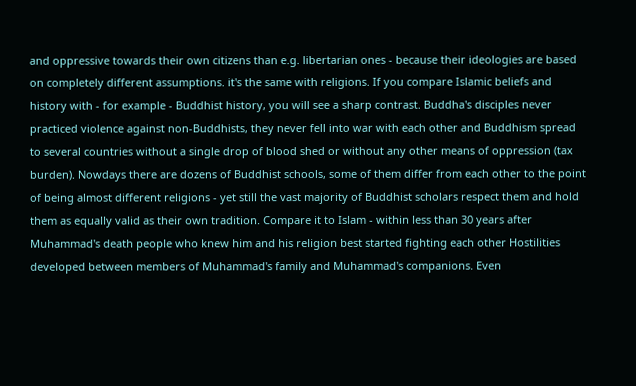and oppressive towards their own citizens than e.g. libertarian ones - because their ideologies are based on completely different assumptions. it's the same with religions. If you compare Islamic beliefs and history with - for example - Buddhist history, you will see a sharp contrast. Buddha's disciples never practiced violence against non-Buddhists, they never fell into war with each other and Buddhism spread to several countries without a single drop of blood shed or without any other means of oppression (tax burden). Nowdays there are dozens of Buddhist schools, some of them differ from each other to the point of being almost different religions - yet still the vast majority of Buddhist scholars respect them and hold them as equally valid as their own tradition. Compare it to Islam - within less than 30 years after Muhammad's death people who knew him and his religion best started fighting each other Hostilities developed between members of Muhammad's family and Muhammad's companions. Even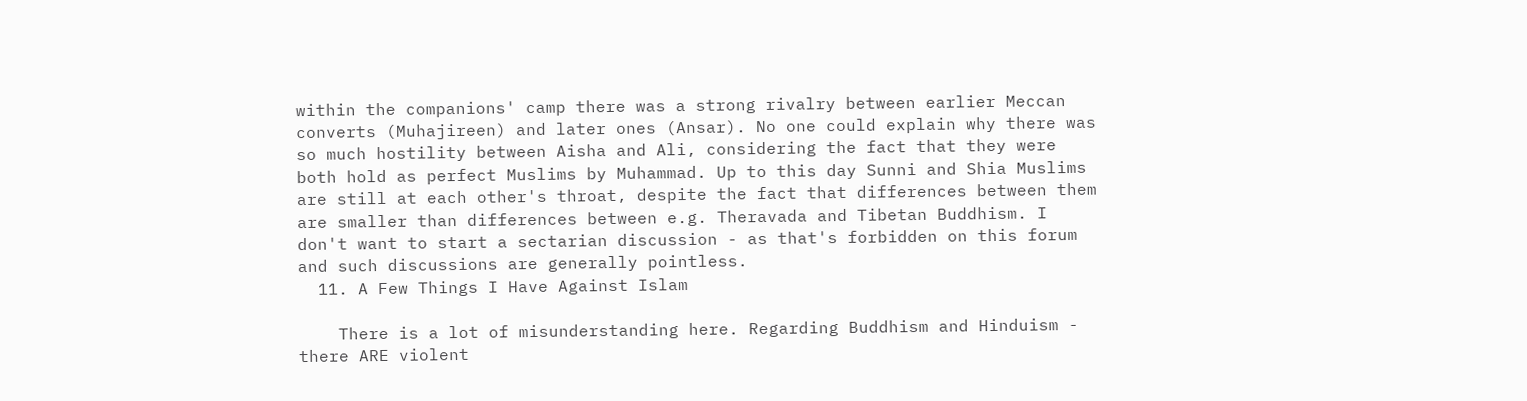within the companions' camp there was a strong rivalry between earlier Meccan converts (Muhajireen) and later ones (Ansar). No one could explain why there was so much hostility between Aisha and Ali, considering the fact that they were both hold as perfect Muslims by Muhammad. Up to this day Sunni and Shia Muslims are still at each other's throat, despite the fact that differences between them are smaller than differences between e.g. Theravada and Tibetan Buddhism. I don't want to start a sectarian discussion - as that's forbidden on this forum and such discussions are generally pointless.
  11. A Few Things I Have Against Islam

    There is a lot of misunderstanding here. Regarding Buddhism and Hinduism - there ARE violent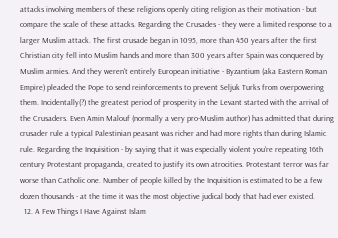attacks involving members of these religions openly citing religion as their motivation - but compare the scale of these attacks. Regarding the Crusades - they were a limited response to a larger Muslim attack. The first crusade began in 1095, more than 450 years after the first Christian city fell into Muslim hands and more than 300 years after Spain was conquered by Muslim armies. And they weren't entirely European initiative - Byzantium (aka Eastern Roman Empire) pleaded the Pope to send reinforcements to prevent Seljuk Turks from overpowering them. Incidentally(?) the greatest period of prosperity in the Levant started with the arrival of the Crusaders. Even Amin Malouf (normally a very pro-Muslim author) has admitted that during crusader rule a typical Palestinian peasant was richer and had more rights than during Islamic rule. Regarding the Inquisition - by saying that it was especially violent you're repeating 16th century Protestant propaganda, created to justify its own atrocities. Protestant terror was far worse than Catholic one. Number of people killed by the Inquisition is estimated to be a few dozen thousands - at the time it was the most objective judical body that had ever existed.
  12. A Few Things I Have Against Islam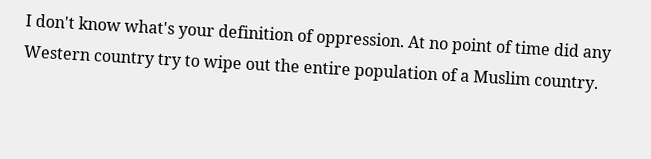I don't know what's your definition of oppression. At no point of time did any Western country try to wipe out the entire population of a Muslim country.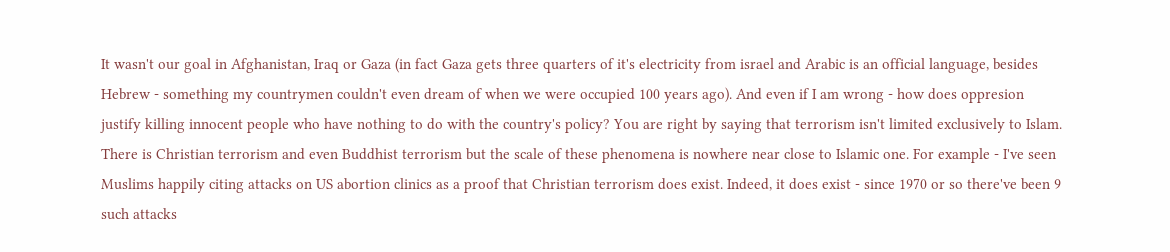It wasn't our goal in Afghanistan, Iraq or Gaza (in fact Gaza gets three quarters of it's electricity from israel and Arabic is an official language, besides Hebrew - something my countrymen couldn't even dream of when we were occupied 100 years ago). And even if I am wrong - how does oppresion justify killing innocent people who have nothing to do with the country's policy? You are right by saying that terrorism isn't limited exclusively to Islam. There is Christian terrorism and even Buddhist terrorism but the scale of these phenomena is nowhere near close to Islamic one. For example - I've seen Muslims happily citing attacks on US abortion clinics as a proof that Christian terrorism does exist. Indeed, it does exist - since 1970 or so there've been 9 such attacks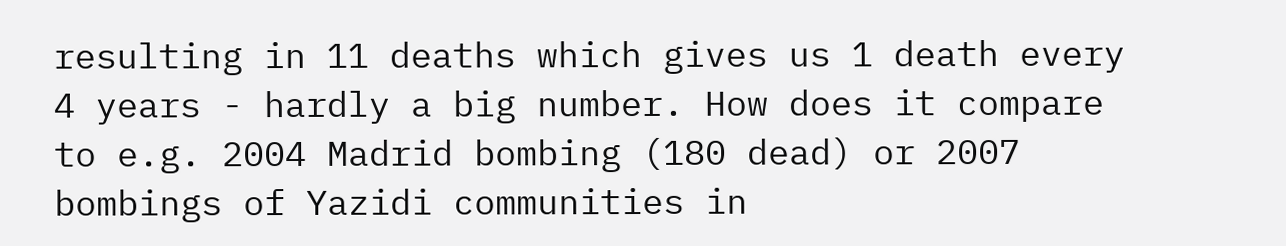resulting in 11 deaths which gives us 1 death every 4 years - hardly a big number. How does it compare to e.g. 2004 Madrid bombing (180 dead) or 2007 bombings of Yazidi communities in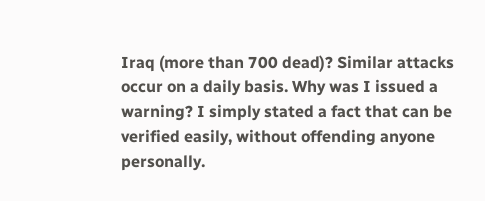Iraq (more than 700 dead)? Similar attacks occur on a daily basis. Why was I issued a warning? I simply stated a fact that can be verified easily, without offending anyone personally.